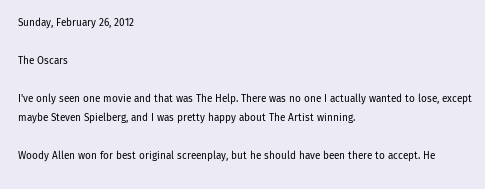Sunday, February 26, 2012

The Oscars

I've only seen one movie and that was The Help. There was no one I actually wanted to lose, except maybe Steven Spielberg, and I was pretty happy about The Artist winning.

Woody Allen won for best original screenplay, but he should have been there to accept. He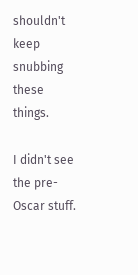shouldn't keep snubbing these things.

I didn't see the pre-Oscar stuff.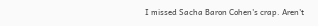I missed Sacha Baron Cohen's crap. Aren't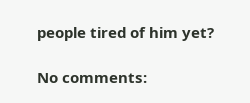people tired of him yet?

No comments: